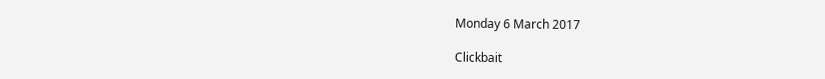Monday 6 March 2017

Clickbait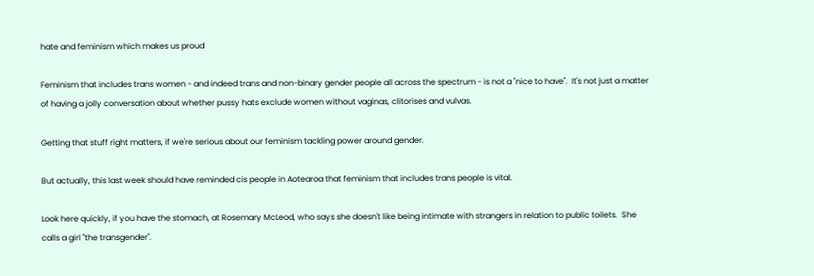hate and feminism which makes us proud

Feminism that includes trans women - and indeed trans and non-binary gender people all across the spectrum - is not a "nice to have".  It's not just a matter of having a jolly conversation about whether pussy hats exclude women without vaginas, clitorises and vulvas.

Getting that stuff right matters, if we're serious about our feminism tackling power around gender.

But actually, this last week should have reminded cis people in Aotearoa that feminism that includes trans people is vital.

Look here quickly, if you have the stomach, at Rosemary McLeod, who says she doesn't like being intimate with strangers in relation to public toilets.  She calls a girl "the transgender".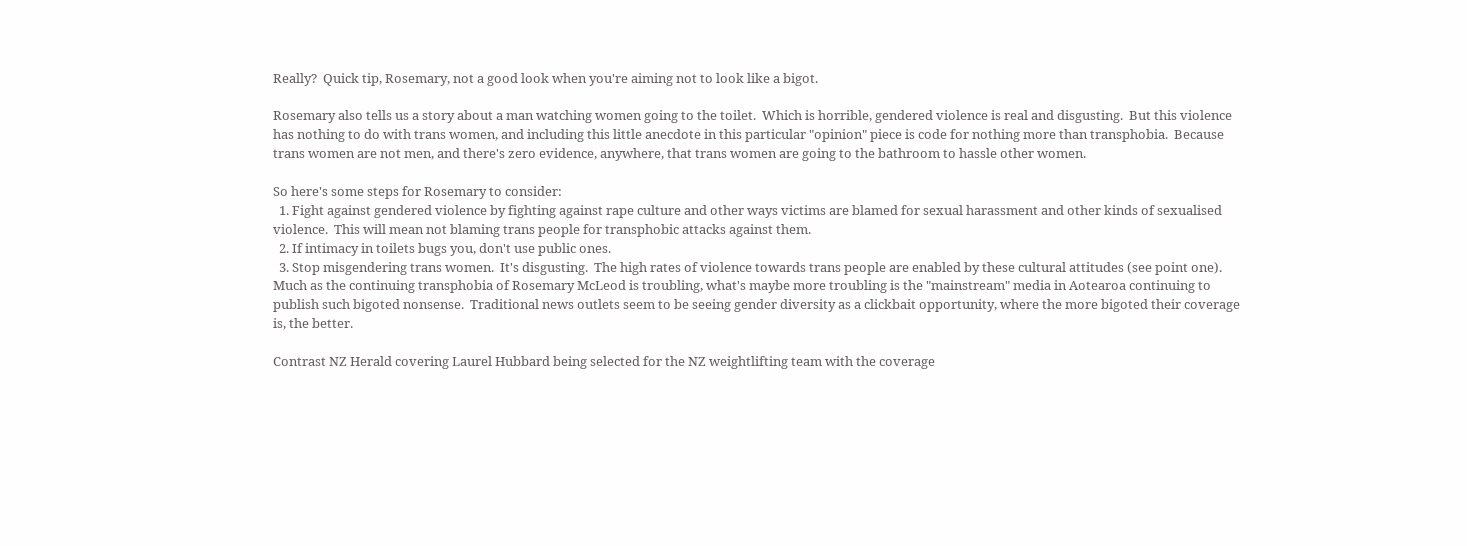Really?  Quick tip, Rosemary, not a good look when you're aiming not to look like a bigot.

Rosemary also tells us a story about a man watching women going to the toilet.  Which is horrible, gendered violence is real and disgusting.  But this violence has nothing to do with trans women, and including this little anecdote in this particular "opinion" piece is code for nothing more than transphobia.  Because trans women are not men, and there's zero evidence, anywhere, that trans women are going to the bathroom to hassle other women.

So here's some steps for Rosemary to consider:
  1. Fight against gendered violence by fighting against rape culture and other ways victims are blamed for sexual harassment and other kinds of sexualised violence.  This will mean not blaming trans people for transphobic attacks against them.
  2. If intimacy in toilets bugs you, don't use public ones.
  3. Stop misgendering trans women.  It's disgusting.  The high rates of violence towards trans people are enabled by these cultural attitudes (see point one).
Much as the continuing transphobia of Rosemary McLeod is troubling, what's maybe more troubling is the "mainstream" media in Aotearoa continuing to publish such bigoted nonsense.  Traditional news outlets seem to be seeing gender diversity as a clickbait opportunity, where the more bigoted their coverage is, the better.

Contrast NZ Herald covering Laurel Hubbard being selected for the NZ weightlifting team with the coverage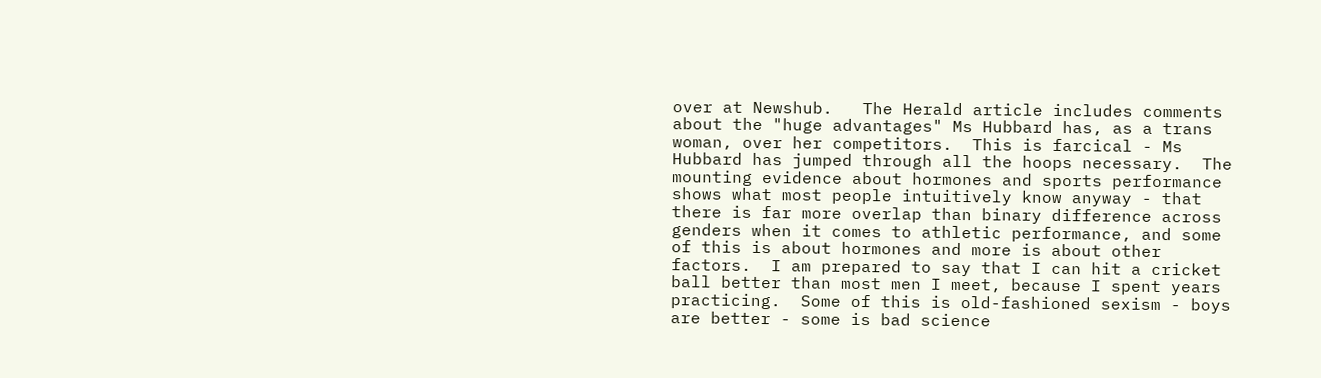over at Newshub.   The Herald article includes comments about the "huge advantages" Ms Hubbard has, as a trans woman, over her competitors.  This is farcical - Ms Hubbard has jumped through all the hoops necessary.  The mounting evidence about hormones and sports performance shows what most people intuitively know anyway - that there is far more overlap than binary difference across genders when it comes to athletic performance, and some of this is about hormones and more is about other factors.  I am prepared to say that I can hit a cricket ball better than most men I meet, because I spent years practicing.  Some of this is old-fashioned sexism - boys are better - some is bad science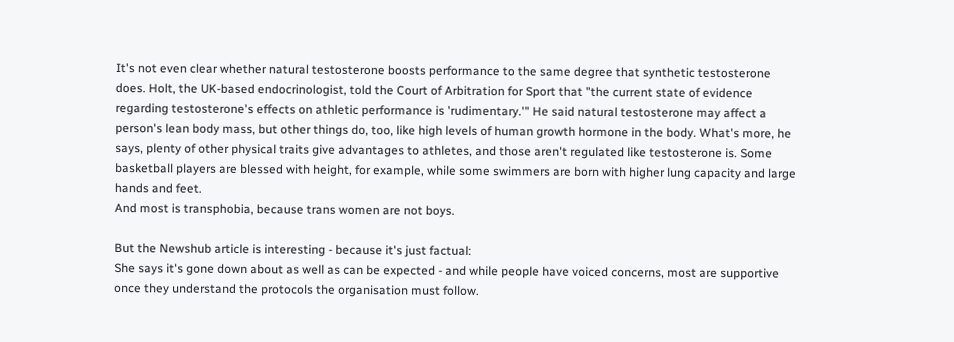It's not even clear whether natural testosterone boosts performance to the same degree that synthetic testosterone does. Holt, the UK-based endocrinologist, told the Court of Arbitration for Sport that "the current state of evidence regarding testosterone's effects on athletic performance is 'rudimentary.'" He said natural testosterone may affect a person's lean body mass, but other things do, too, like high levels of human growth hormone in the body. What's more, he says, plenty of other physical traits give advantages to athletes, and those aren't regulated like testosterone is. Some basketball players are blessed with height, for example, while some swimmers are born with higher lung capacity and large hands and feet.
And most is transphobia, because trans women are not boys.

But the Newshub article is interesting - because it's just factual:
She says it's gone down about as well as can be expected - and while people have voiced concerns, most are supportive once they understand the protocols the organisation must follow.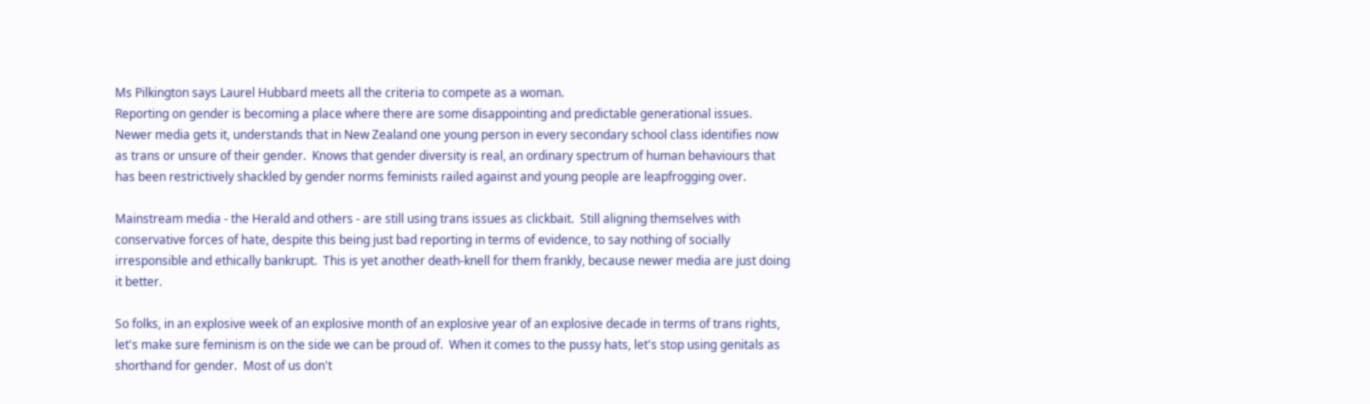Ms Pilkington says Laurel Hubbard meets all the criteria to compete as a woman.
Reporting on gender is becoming a place where there are some disappointing and predictable generational issues.  Newer media gets it, understands that in New Zealand one young person in every secondary school class identifies now as trans or unsure of their gender.  Knows that gender diversity is real, an ordinary spectrum of human behaviours that has been restrictively shackled by gender norms feminists railed against and young people are leapfrogging over.

Mainstream media - the Herald and others - are still using trans issues as clickbait.  Still aligning themselves with conservative forces of hate, despite this being just bad reporting in terms of evidence, to say nothing of socially irresponsible and ethically bankrupt.  This is yet another death-knell for them frankly, because newer media are just doing it better.

So folks, in an explosive week of an explosive month of an explosive year of an explosive decade in terms of trans rights, let's make sure feminism is on the side we can be proud of.  When it comes to the pussy hats, let's stop using genitals as shorthand for gender.  Most of us don't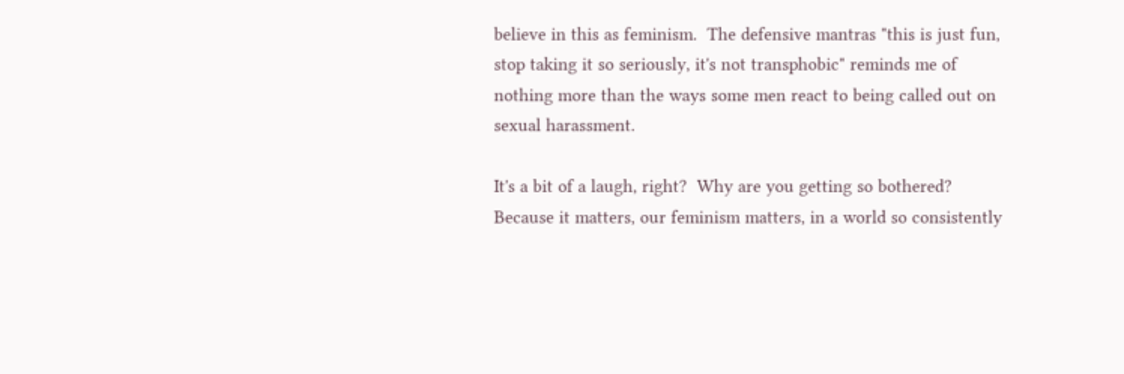believe in this as feminism.  The defensive mantras "this is just fun, stop taking it so seriously, it's not transphobic" reminds me of nothing more than the ways some men react to being called out on sexual harassment.

It's a bit of a laugh, right?  Why are you getting so bothered?  Because it matters, our feminism matters, in a world so consistently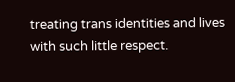treating trans identities and lives with such little respect.